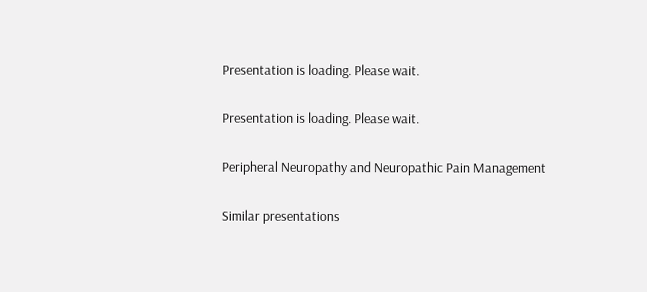Presentation is loading. Please wait.

Presentation is loading. Please wait.

Peripheral Neuropathy and Neuropathic Pain Management

Similar presentations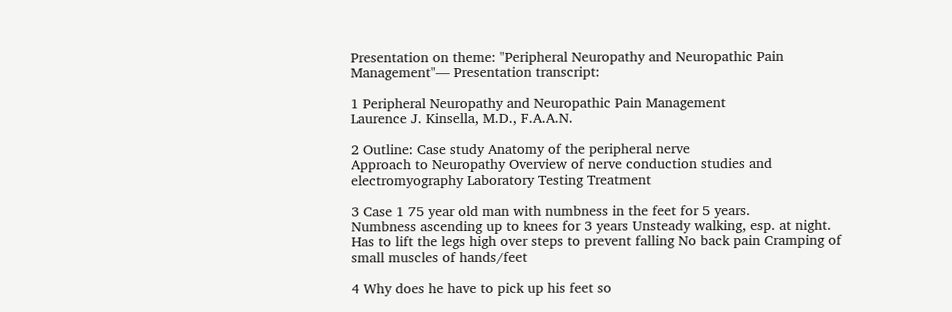Presentation on theme: "Peripheral Neuropathy and Neuropathic Pain Management"— Presentation transcript:

1 Peripheral Neuropathy and Neuropathic Pain Management
Laurence J. Kinsella, M.D., F.A.A.N.

2 Outline: Case study Anatomy of the peripheral nerve
Approach to Neuropathy Overview of nerve conduction studies and electromyography Laboratory Testing Treatment

3 Case 1 75 year old man with numbness in the feet for 5 years.
Numbness ascending up to knees for 3 years Unsteady walking, esp. at night. Has to lift the legs high over steps to prevent falling No back pain Cramping of small muscles of hands/feet

4 Why does he have to pick up his feet so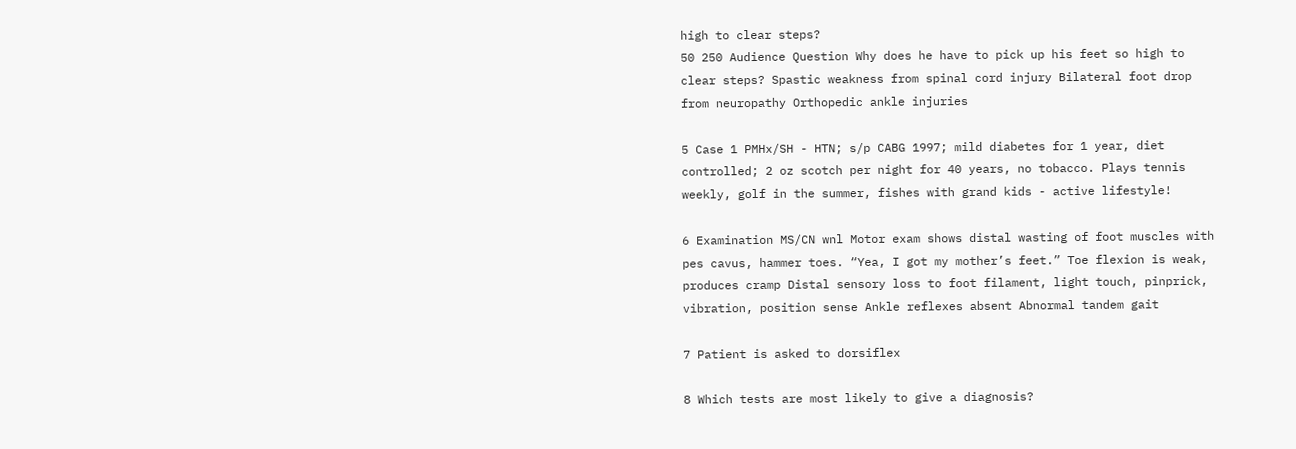high to clear steps?
50 250 Audience Question Why does he have to pick up his feet so high to clear steps? Spastic weakness from spinal cord injury Bilateral foot drop from neuropathy Orthopedic ankle injuries

5 Case 1 PMHx/SH - HTN; s/p CABG 1997; mild diabetes for 1 year, diet controlled; 2 oz scotch per night for 40 years, no tobacco. Plays tennis weekly, golf in the summer, fishes with grand kids - active lifestyle!

6 Examination MS/CN wnl Motor exam shows distal wasting of foot muscles with pes cavus, hammer toes. “Yea, I got my mother’s feet.” Toe flexion is weak, produces cramp Distal sensory loss to foot filament, light touch, pinprick, vibration, position sense Ankle reflexes absent Abnormal tandem gait

7 Patient is asked to dorsiflex

8 Which tests are most likely to give a diagnosis?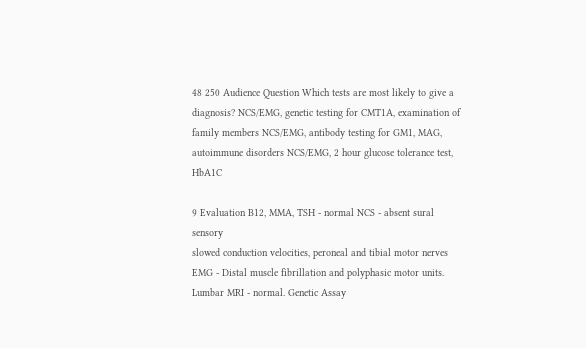48 250 Audience Question Which tests are most likely to give a diagnosis? NCS/EMG, genetic testing for CMT1A, examination of family members NCS/EMG, antibody testing for GM1, MAG, autoimmune disorders NCS/EMG, 2 hour glucose tolerance test, HbA1C

9 Evaluation B12, MMA, TSH - normal NCS - absent sural sensory
slowed conduction velocities, peroneal and tibial motor nerves EMG - Distal muscle fibrillation and polyphasic motor units. Lumbar MRI - normal. Genetic Assay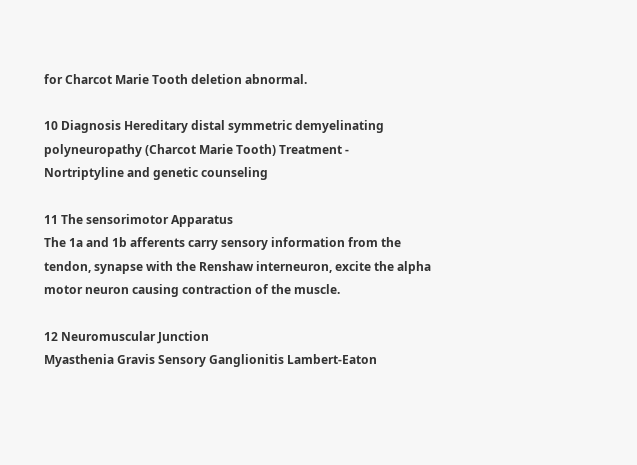for Charcot Marie Tooth deletion abnormal.

10 Diagnosis Hereditary distal symmetric demyelinating polyneuropathy (Charcot Marie Tooth) Treatment - Nortriptyline and genetic counseling

11 The sensorimotor Apparatus
The 1a and 1b afferents carry sensory information from the tendon, synapse with the Renshaw interneuron, excite the alpha motor neuron causing contraction of the muscle.

12 Neuromuscular Junction
Myasthenia Gravis Sensory Ganglionitis Lambert-Eaton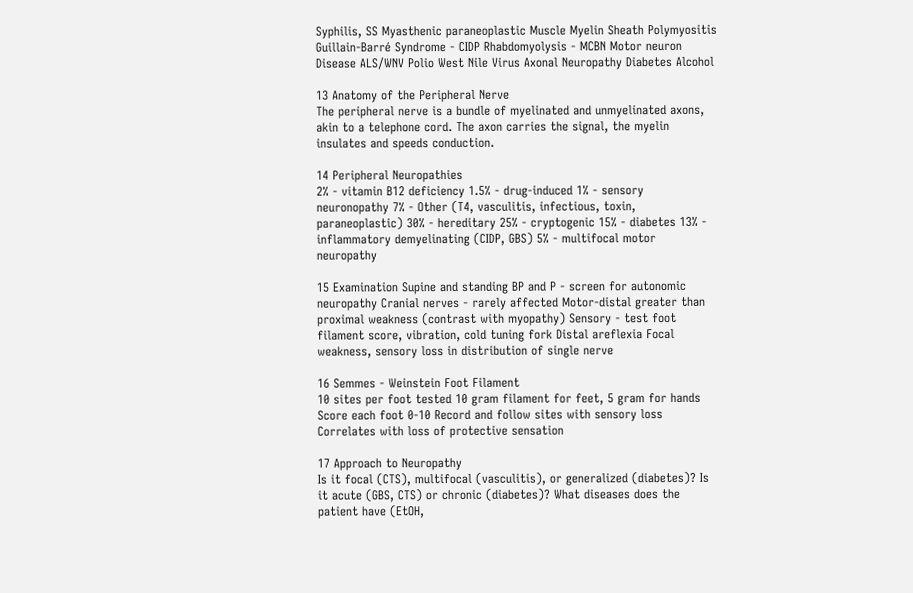Syphilis, SS Myasthenic paraneoplastic Muscle Myelin Sheath Polymyositis Guillain-Barré Syndrome - CIDP Rhabdomyolysis - MCBN Motor neuron Disease ALS/WNV Polio West Nile Virus Axonal Neuropathy Diabetes Alcohol

13 Anatomy of the Peripheral Nerve
The peripheral nerve is a bundle of myelinated and unmyelinated axons, akin to a telephone cord. The axon carries the signal, the myelin insulates and speeds conduction.

14 Peripheral Neuropathies
2% - vitamin B12 deficiency 1.5% - drug-induced 1% - sensory neuronopathy 7% - Other (T4, vasculitis, infectious, toxin, paraneoplastic) 30% - hereditary 25% - cryptogenic 15% - diabetes 13% - inflammatory demyelinating (CIDP, GBS) 5% - multifocal motor neuropathy

15 Examination Supine and standing BP and P - screen for autonomic neuropathy Cranial nerves - rarely affected Motor-distal greater than proximal weakness (contrast with myopathy) Sensory - test foot filament score, vibration, cold tuning fork Distal areflexia Focal weakness, sensory loss in distribution of single nerve

16 Semmes - Weinstein Foot Filament
10 sites per foot tested 10 gram filament for feet, 5 gram for hands Score each foot 0-10 Record and follow sites with sensory loss Correlates with loss of protective sensation

17 Approach to Neuropathy
Is it focal (CTS), multifocal (vasculitis), or generalized (diabetes)? Is it acute (GBS, CTS) or chronic (diabetes)? What diseases does the patient have (EtOH,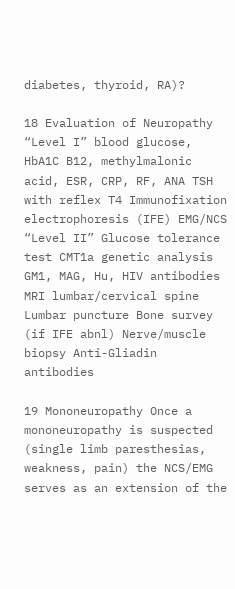diabetes, thyroid, RA)?

18 Evaluation of Neuropathy
“Level I” blood glucose, HbA1C B12, methylmalonic acid, ESR, CRP, RF, ANA TSH with reflex T4 Immunofixation electrophoresis (IFE) EMG/NCS “Level II” Glucose tolerance test CMT1a genetic analysis GM1, MAG, Hu, HIV antibodies MRI lumbar/cervical spine Lumbar puncture Bone survey (if IFE abnl) Nerve/muscle biopsy Anti-Gliadin antibodies

19 Mononeuropathy Once a mononeuropathy is suspected (single limb paresthesias, weakness, pain) the NCS/EMG serves as an extension of the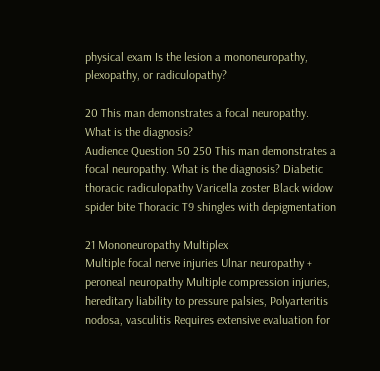physical exam Is the lesion a mononeuropathy, plexopathy, or radiculopathy?

20 This man demonstrates a focal neuropathy. What is the diagnosis?
Audience Question 50 250 This man demonstrates a focal neuropathy. What is the diagnosis? Diabetic thoracic radiculopathy Varicella zoster Black widow spider bite Thoracic T9 shingles with depigmentation

21 Mononeuropathy Multiplex
Multiple focal nerve injuries Ulnar neuropathy + peroneal neuropathy Multiple compression injuries, hereditary liability to pressure palsies, Polyarteritis nodosa, vasculitis Requires extensive evaluation for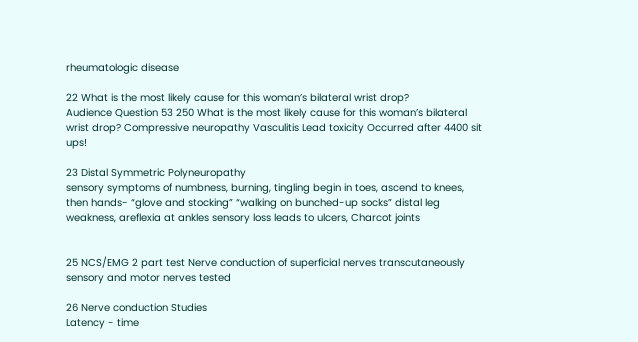rheumatologic disease

22 What is the most likely cause for this woman’s bilateral wrist drop?
Audience Question 53 250 What is the most likely cause for this woman’s bilateral wrist drop? Compressive neuropathy Vasculitis Lead toxicity Occurred after 4400 sit ups!

23 Distal Symmetric Polyneuropathy
sensory symptoms of numbness, burning, tingling begin in toes, ascend to knees, then hands- “glove and stocking” “walking on bunched-up socks” distal leg weakness, areflexia at ankles sensory loss leads to ulcers, Charcot joints


25 NCS/EMG 2 part test Nerve conduction of superficial nerves transcutaneously sensory and motor nerves tested

26 Nerve conduction Studies
Latency - time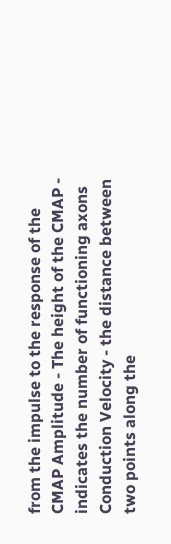from the impulse to the response of the CMAP Amplitude - The height of the CMAP - indicates the number of functioning axons Conduction Velocity - the distance between two points along the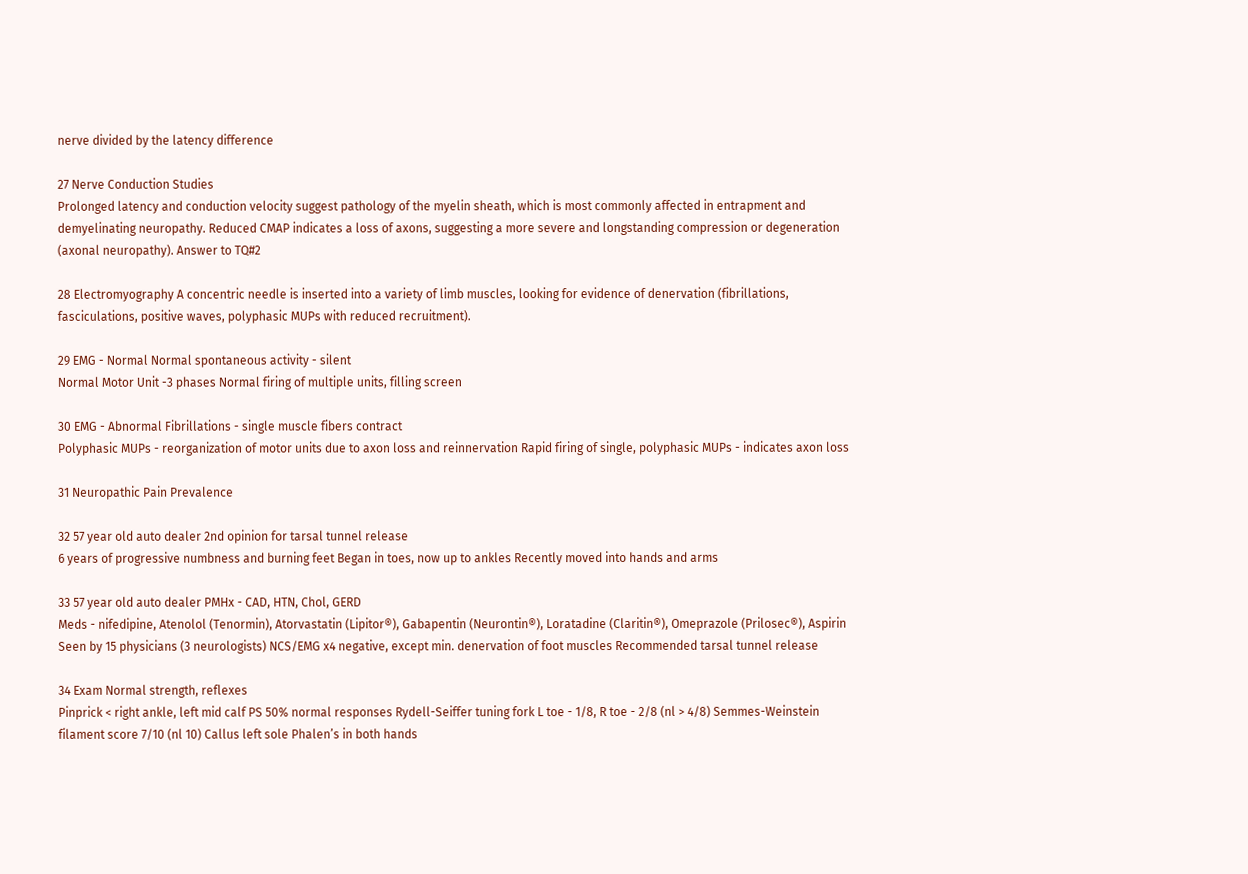nerve divided by the latency difference

27 Nerve Conduction Studies
Prolonged latency and conduction velocity suggest pathology of the myelin sheath, which is most commonly affected in entrapment and demyelinating neuropathy. Reduced CMAP indicates a loss of axons, suggesting a more severe and longstanding compression or degeneration (axonal neuropathy). Answer to TQ#2

28 Electromyography A concentric needle is inserted into a variety of limb muscles, looking for evidence of denervation (fibrillations, fasciculations, positive waves, polyphasic MUPs with reduced recruitment).

29 EMG - Normal Normal spontaneous activity - silent
Normal Motor Unit -3 phases Normal firing of multiple units, filling screen

30 EMG - Abnormal Fibrillations - single muscle fibers contract
Polyphasic MUPs - reorganization of motor units due to axon loss and reinnervation Rapid firing of single, polyphasic MUPs - indicates axon loss

31 Neuropathic Pain Prevalence

32 57 year old auto dealer 2nd opinion for tarsal tunnel release
6 years of progressive numbness and burning feet Began in toes, now up to ankles Recently moved into hands and arms

33 57 year old auto dealer PMHx - CAD, HTN, Chol, GERD
Meds - nifedipine, Atenolol (Tenormin), Atorvastatin (Lipitor®), Gabapentin (Neurontin®), Loratadine (Claritin®), Omeprazole (Prilosec®), Aspirin Seen by 15 physicians (3 neurologists) NCS/EMG x4 negative, except min. denervation of foot muscles Recommended tarsal tunnel release

34 Exam Normal strength, reflexes
Pinprick < right ankle, left mid calf PS 50% normal responses Rydell-Seiffer tuning fork L toe - 1/8, R toe - 2/8 (nl > 4/8) Semmes-Weinstein filament score 7/10 (nl 10) Callus left sole Phalen’s in both hands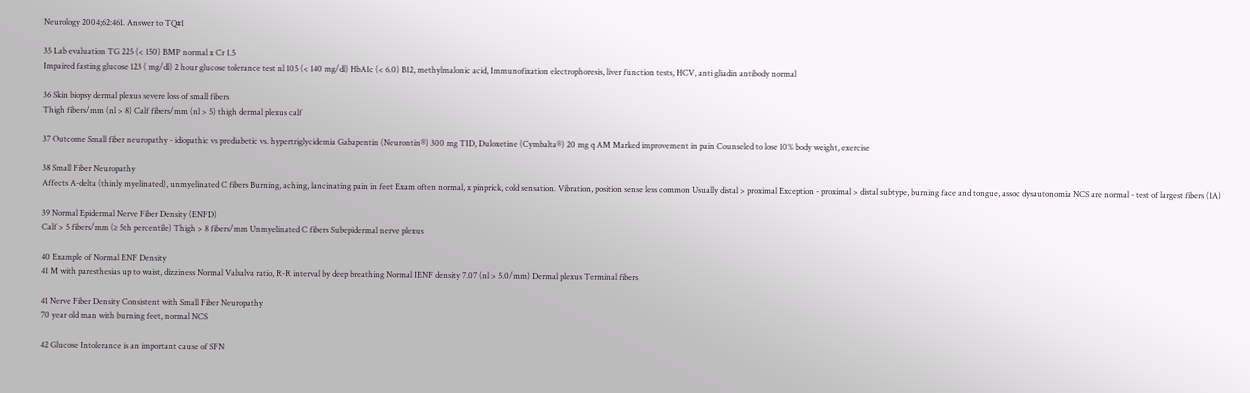Neurology 2004;62:461. Answer to TQ#1

35 Lab evaluation TG 225 (< 150) BMP normal x Cr 1.5
Impaired fasting glucose 123 ( mg/dl) 2 hour glucose tolerance test nl 105 (< 140 mg/dl) HbA1c (< 6.0) B12, methylmalonic acid, Immunofixation electrophoresis, liver function tests, HCV, anti gliadin antibody normal

36 Skin biopsy dermal plexus severe loss of small fibers
Thigh fibers/mm (nl > 8) Calf fibers/mm (nl > 5) thigh dermal plexus calf

37 Outcome Small fiber neuropathy - idiopathic vs prediabetic vs. hypertriglycidemia Gabapentin (Neurontin®) 300 mg TID, Duloxetine (Cymbalta®) 20 mg q AM Marked improvement in pain Counseled to lose 10% body weight, exercise

38 Small Fiber Neuropathy
Affects A-delta (thinly myelinated), unmyelinated C fibers Burning, aching, lancinating pain in feet Exam often normal, x pinprick, cold sensation. Vibration, position sense less common Usually distal > proximal Exception - proximal > distal subtype, burning face and tongue, assoc dysautonomia NCS are normal - test of largest fibers (1A)

39 Normal Epidermal Nerve Fiber Density (ENFD)
Calf > 5 fibers/mm (≥ 5th percentile) Thigh > 8 fibers/mm Unmyelinated C fibers Subepidermal nerve plexus

40 Example of Normal ENF Density
41 M with paresthesias up to waist, dizziness Normal Valsalva ratio, R-R interval by deep breathing Normal IENF density 7.07 (nl > 5.0/mm) Dermal plexus Terminal fibers

41 Nerve Fiber Density Consistent with Small Fiber Neuropathy
70 year old man with burning feet, normal NCS

42 Glucose Intolerance is an important cause of SFN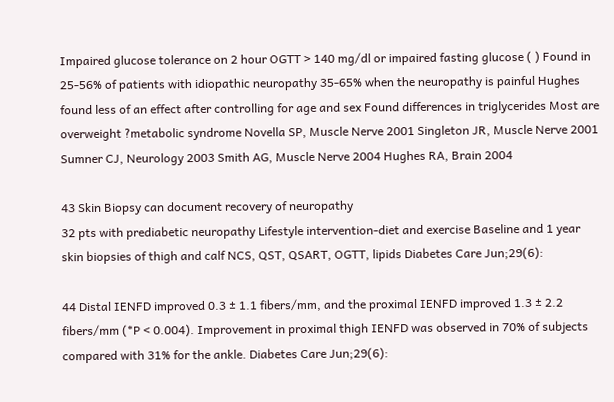Impaired glucose tolerance on 2 hour OGTT > 140 mg/dl or impaired fasting glucose ( ) Found in 25-56% of patients with idiopathic neuropathy 35-65% when the neuropathy is painful Hughes found less of an effect after controlling for age and sex Found differences in triglycerides Most are overweight ?metabolic syndrome Novella SP, Muscle Nerve 2001 Singleton JR, Muscle Nerve 2001 Sumner CJ, Neurology 2003 Smith AG, Muscle Nerve 2004 Hughes RA, Brain 2004

43 Skin Biopsy can document recovery of neuropathy
32 pts with prediabetic neuropathy Lifestyle intervention-diet and exercise Baseline and 1 year skin biopsies of thigh and calf NCS, QST, QSART, OGTT, lipids Diabetes Care Jun;29(6):

44 Distal IENFD improved 0.3 ± 1.1 fibers/mm, and the proximal IENFD improved 1.3 ± 2.2 fibers/mm (*P < 0.004). Improvement in proximal thigh IENFD was observed in 70% of subjects compared with 31% for the ankle. Diabetes Care Jun;29(6):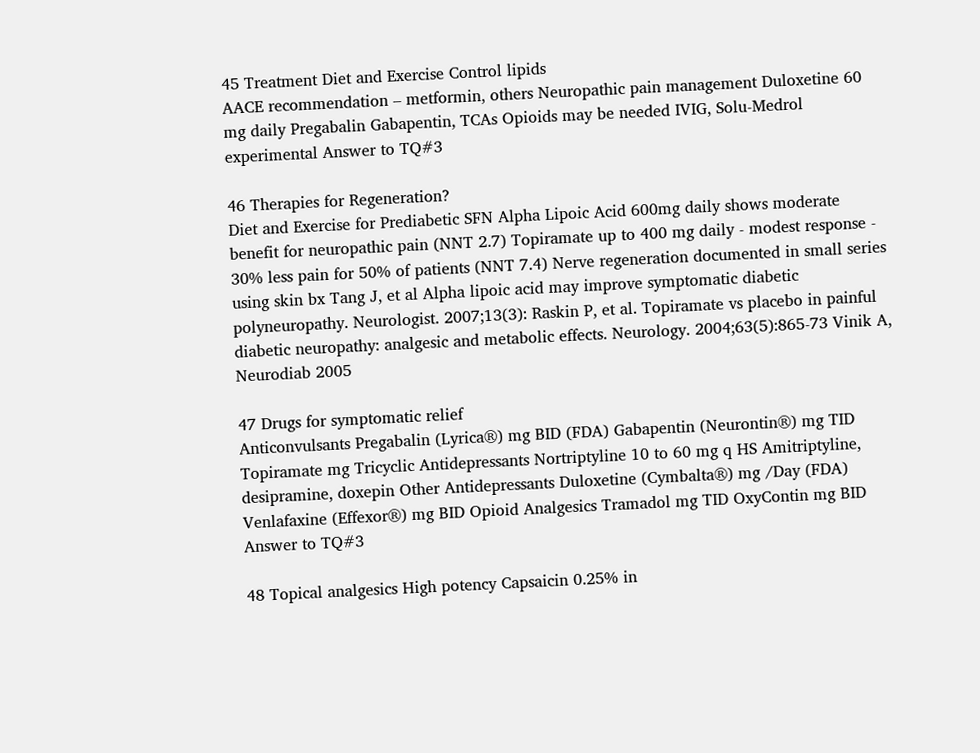45 Treatment Diet and Exercise Control lipids
AACE recommendation – metformin, others Neuropathic pain management Duloxetine 60 mg daily Pregabalin Gabapentin, TCAs Opioids may be needed IVIG, Solu-Medrol experimental Answer to TQ#3

46 Therapies for Regeneration?
Diet and Exercise for Prediabetic SFN Alpha Lipoic Acid 600mg daily shows moderate benefit for neuropathic pain (NNT 2.7) Topiramate up to 400 mg daily - modest response - 30% less pain for 50% of patients (NNT 7.4) Nerve regeneration documented in small series using skin bx Tang J, et al Alpha lipoic acid may improve symptomatic diabetic polyneuropathy. Neurologist. 2007;13(3): Raskin P, et al. Topiramate vs placebo in painful diabetic neuropathy: analgesic and metabolic effects. Neurology. 2004;63(5):865-73 Vinik A, Neurodiab 2005

47 Drugs for symptomatic relief
Anticonvulsants Pregabalin (Lyrica®) mg BID (FDA) Gabapentin (Neurontin®) mg TID Topiramate mg Tricyclic Antidepressants Nortriptyline 10 to 60 mg q HS Amitriptyline, desipramine, doxepin Other Antidepressants Duloxetine (Cymbalta®) mg /Day (FDA) Venlafaxine (Effexor®) mg BID Opioid Analgesics Tramadol mg TID OxyContin mg BID Answer to TQ#3

48 Topical analgesics High potency Capsaicin 0.25% in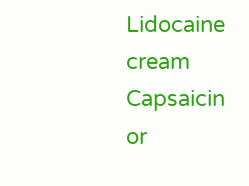Lidocaine cream
Capsaicin or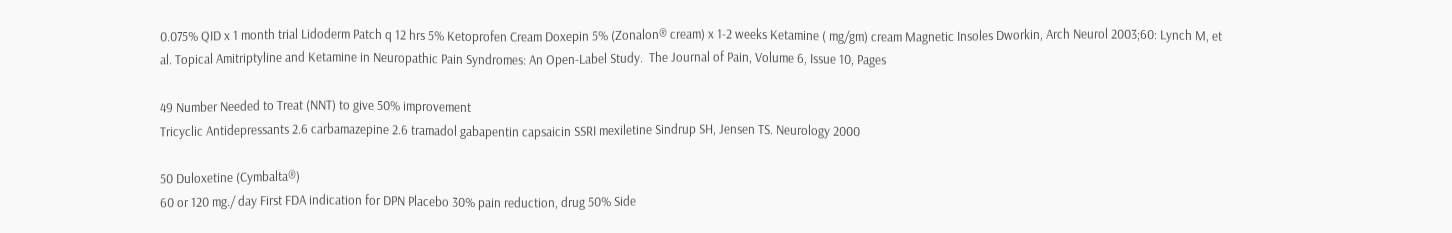0.075% QID x 1 month trial Lidoderm Patch q 12 hrs 5% Ketoprofen Cream Doxepin 5% (Zonalon® cream) x 1-2 weeks Ketamine ( mg/gm) cream Magnetic Insoles Dworkin, Arch Neurol 2003;60: Lynch M, et al. Topical Amitriptyline and Ketamine in Neuropathic Pain Syndromes: An Open-Label Study.  The Journal of Pain, Volume 6, Issue 10, Pages

49 Number Needed to Treat (NNT) to give 50% improvement
Tricyclic Antidepressants 2.6 carbamazepine 2.6 tramadol gabapentin capsaicin SSRI mexiletine Sindrup SH, Jensen TS. Neurology 2000

50 Duloxetine (Cymbalta®)
60 or 120 mg./ day First FDA indication for DPN Placebo 30% pain reduction, drug 50% Side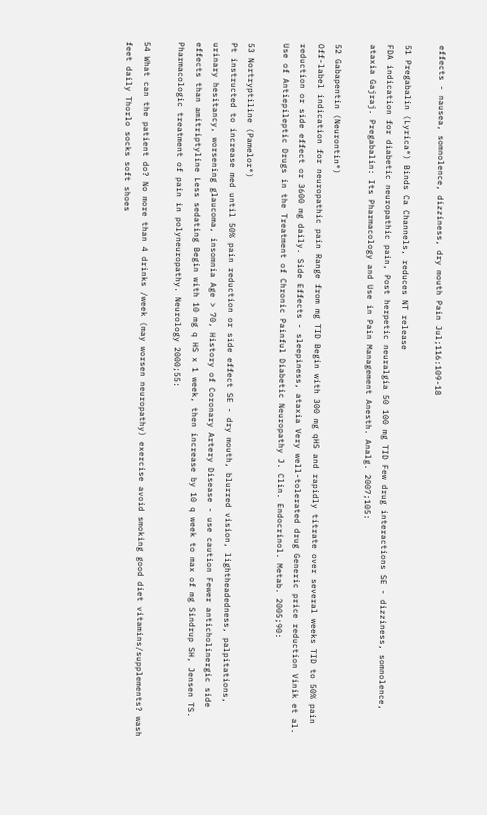effects - nausea, somnolence, dizziness, dry mouth Pain Jul;116:109-18

51 Pregabalin (Lyrica®) Binds Ca Channels, reduces NT release
FDA indication for diabetic neuropathic pain, Post herpetic neuralgia 50 100 mg TID Few drug interactions SE - dizziness, somnolence, ataxia Gajraj. Pregabalin: Its Pharmacology and Use in Pain Management Anesth. Analg. 2007;105:

52 Gabapentin (Neurontin®)
Off-label indication for neuropathic pain Range from mg TID Begin with 300 mg qHS and rapidly titrate over several weeks TID to 50% pain reduction or side effect or 3600 mg daily. Side Effects - sleepiness, ataxia Very well-tolerated drug Generic price reduction Vinik et al. Use of Antiepileptic Drugs in the Treatment of Chronic Painful Diabetic Neuropathy J. Clin. Endocrinol. Metab. 2005;90:

53 Nortryptiline (Pamelor®)
Pt instructed to increase med until 50% pain reduction or side effect SE - dry mouth, blurred vision, lightheadedness, palpitations, urinary hesitancy, worsening glaucoma, insomnia Age > 70, History of Coronary Artery Disease - use caution Fewer anticholinergic side effects than amitriptyline Less sedating Begin with 10 mg q HS x 1 week, then increase by 10 q week to max of mg Sindrup SH, Jensen TS. Pharmacologic treatment of pain in polyneuropathy. Neurology 2000;55:

54 What can the patient do? No more than 4 drinks /week (may worsen neuropathy) exercise avoid smoking good diet vitamins/supplements? wash feet daily Thorlo socks soft shoes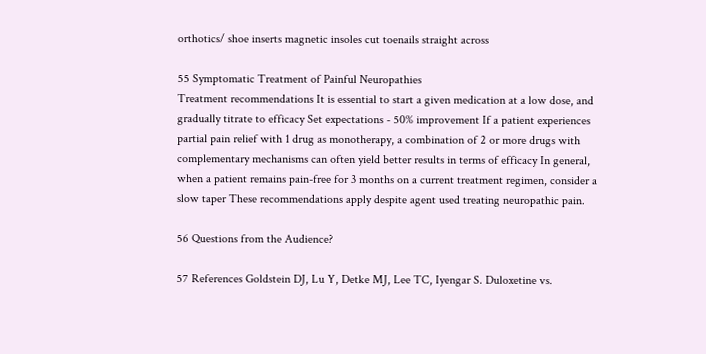orthotics/ shoe inserts magnetic insoles cut toenails straight across

55 Symptomatic Treatment of Painful Neuropathies
Treatment recommendations It is essential to start a given medication at a low dose, and gradually titrate to efficacy Set expectations - 50% improvement If a patient experiences partial pain relief with 1 drug as monotherapy, a combination of 2 or more drugs with complementary mechanisms can often yield better results in terms of efficacy In general, when a patient remains pain-free for 3 months on a current treatment regimen, consider a slow taper These recommendations apply despite agent used treating neuropathic pain.

56 Questions from the Audience?

57 References Goldstein DJ, Lu Y, Detke MJ, Lee TC, Iyengar S. Duloxetine vs.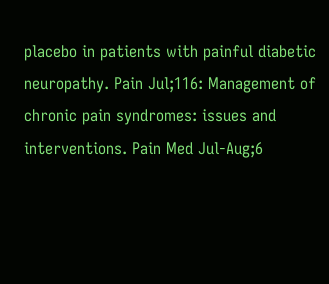placebo in patients with painful diabetic neuropathy. Pain Jul;116: Management of chronic pain syndromes: issues and interventions. Pain Med Jul-Aug;6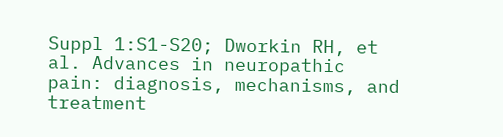Suppl 1:S1-S20; Dworkin RH, et al. Advances in neuropathic pain: diagnosis, mechanisms, and treatment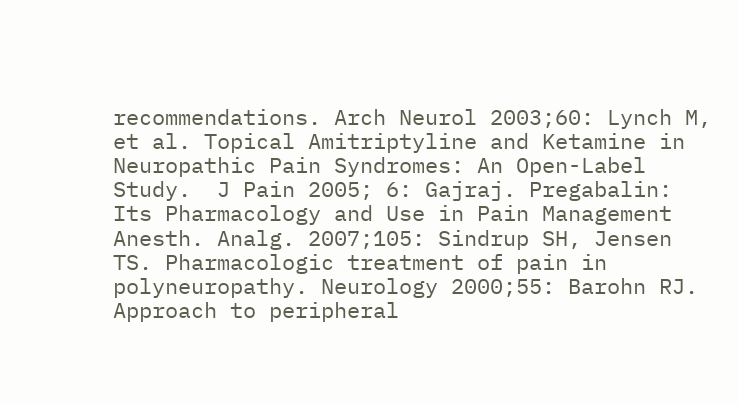recommendations. Arch Neurol 2003;60: Lynch M, et al. Topical Amitriptyline and Ketamine in Neuropathic Pain Syndromes: An Open-Label Study.  J Pain 2005; 6: Gajraj. Pregabalin: Its Pharmacology and Use in Pain Management Anesth. Analg. 2007;105: Sindrup SH, Jensen TS. Pharmacologic treatment of pain in polyneuropathy. Neurology 2000;55: Barohn RJ. Approach to peripheral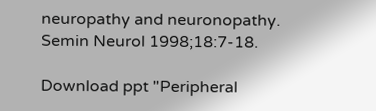neuropathy and neuronopathy. Semin Neurol 1998;18:7-18.

Download ppt "Peripheral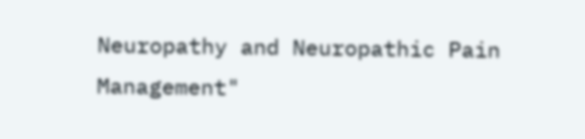Neuropathy and Neuropathic Pain Management"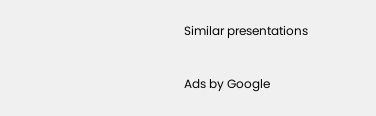Similar presentations

Ads by Google